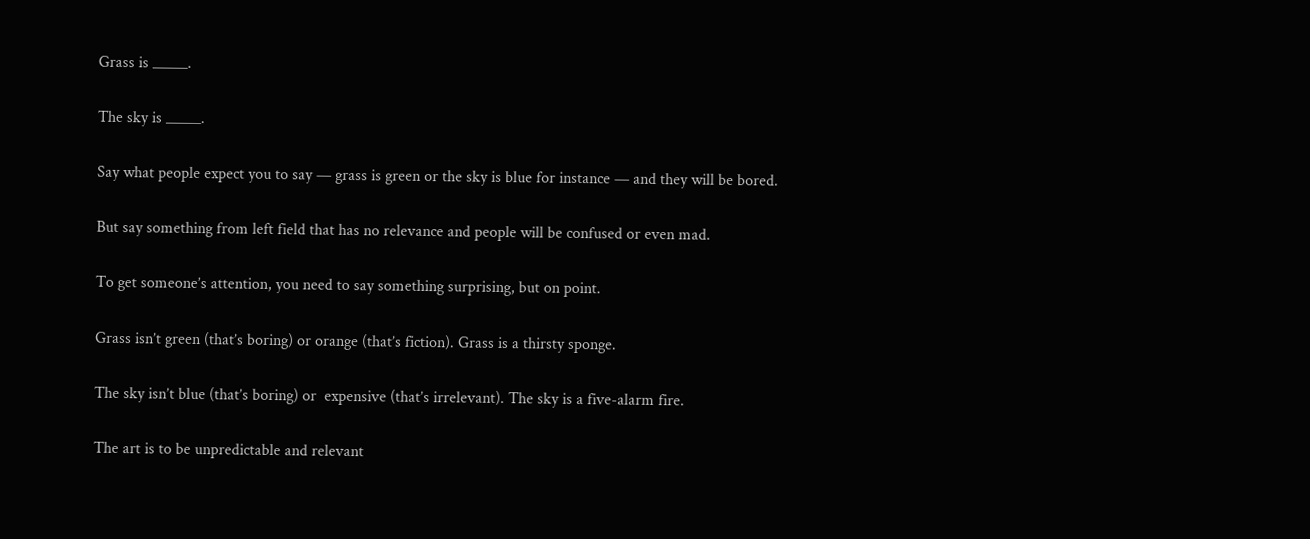Grass is _____.

The sky is _____.

Say what people expect you to say — grass is green or the sky is blue for instance — and they will be bored.

But say something from left field that has no relevance and people will be confused or even mad.

To get someone’s attention, you need to say something surprising, but on point.

Grass isn’t green (that’s boring) or orange (that’s fiction). Grass is a thirsty sponge.

The sky isn’t blue (that’s boring) or  expensive (that’s irrelevant). The sky is a five-alarm fire.

The art is to be unpredictable and relevant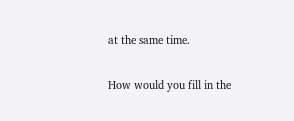at the same time.

How would you fill in the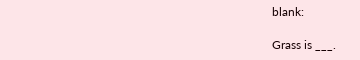blank:

Grass is ___.